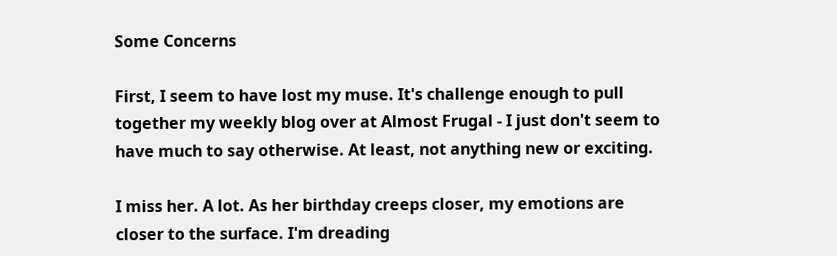Some Concerns

First, I seem to have lost my muse. It's challenge enough to pull together my weekly blog over at Almost Frugal - I just don't seem to have much to say otherwise. At least, not anything new or exciting.

I miss her. A lot. As her birthday creeps closer, my emotions are closer to the surface. I'm dreading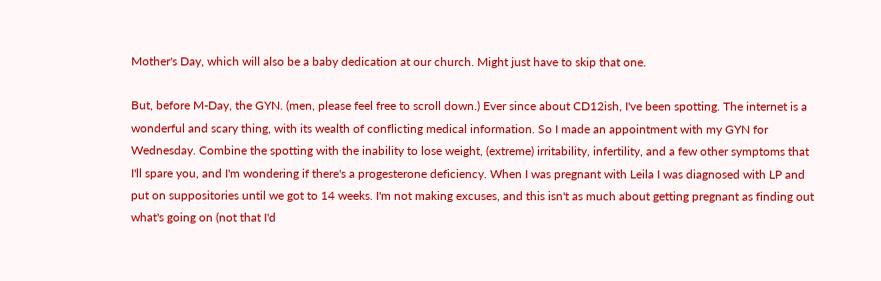Mother's Day, which will also be a baby dedication at our church. Might just have to skip that one.

But, before M-Day, the GYN. (men, please feel free to scroll down.) Ever since about CD12ish, I've been spotting. The internet is a wonderful and scary thing, with its wealth of conflicting medical information. So I made an appointment with my GYN for Wednesday. Combine the spotting with the inability to lose weight, (extreme) irritability, infertility, and a few other symptoms that I'll spare you, and I'm wondering if there's a progesterone deficiency. When I was pregnant with Leila I was diagnosed with LP and put on suppositories until we got to 14 weeks. I'm not making excuses, and this isn't as much about getting pregnant as finding out what's going on (not that I'd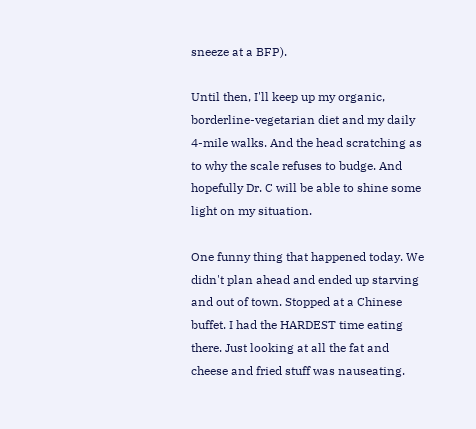sneeze at a BFP).

Until then, I'll keep up my organic, borderline-vegetarian diet and my daily 4-mile walks. And the head scratching as to why the scale refuses to budge. And hopefully Dr. C will be able to shine some light on my situation.

One funny thing that happened today. We didn't plan ahead and ended up starving and out of town. Stopped at a Chinese buffet. I had the HARDEST time eating there. Just looking at all the fat and cheese and fried stuff was nauseating.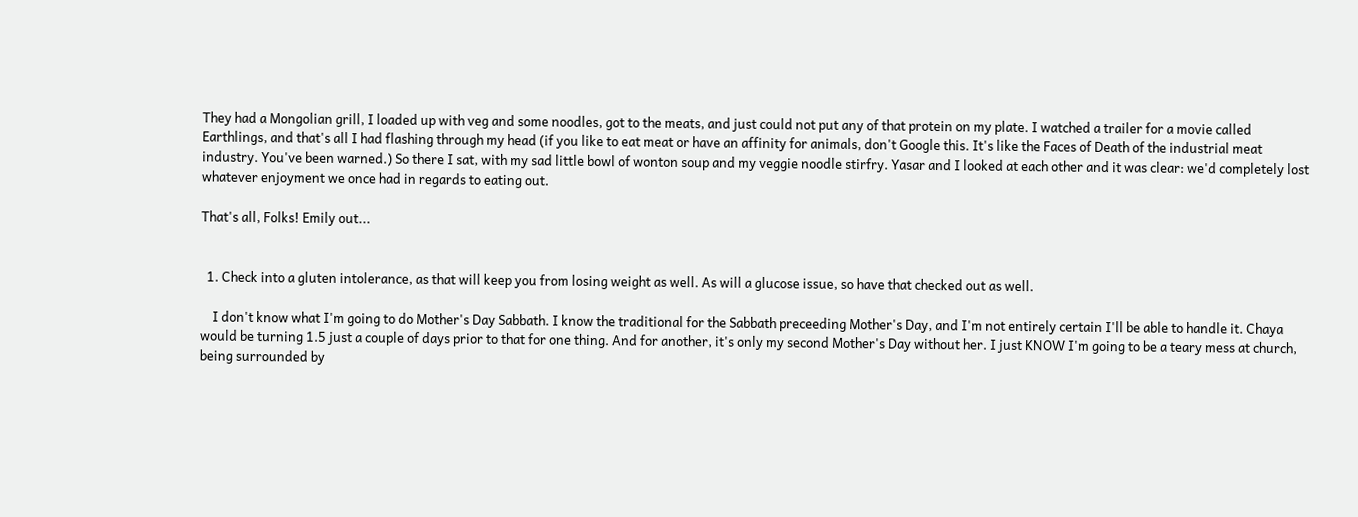They had a Mongolian grill, I loaded up with veg and some noodles, got to the meats, and just could not put any of that protein on my plate. I watched a trailer for a movie called Earthlings, and that's all I had flashing through my head (if you like to eat meat or have an affinity for animals, don't Google this. It's like the Faces of Death of the industrial meat industry. You've been warned.) So there I sat, with my sad little bowl of wonton soup and my veggie noodle stirfry. Yasar and I looked at each other and it was clear: we'd completely lost whatever enjoyment we once had in regards to eating out.

That's all, Folks! Emily out...


  1. Check into a gluten intolerance, as that will keep you from losing weight as well. As will a glucose issue, so have that checked out as well.

    I don't know what I'm going to do Mother's Day Sabbath. I know the traditional for the Sabbath preceeding Mother's Day, and I'm not entirely certain I'll be able to handle it. Chaya would be turning 1.5 just a couple of days prior to that for one thing. And for another, it's only my second Mother's Day without her. I just KNOW I'm going to be a teary mess at church, being surrounded by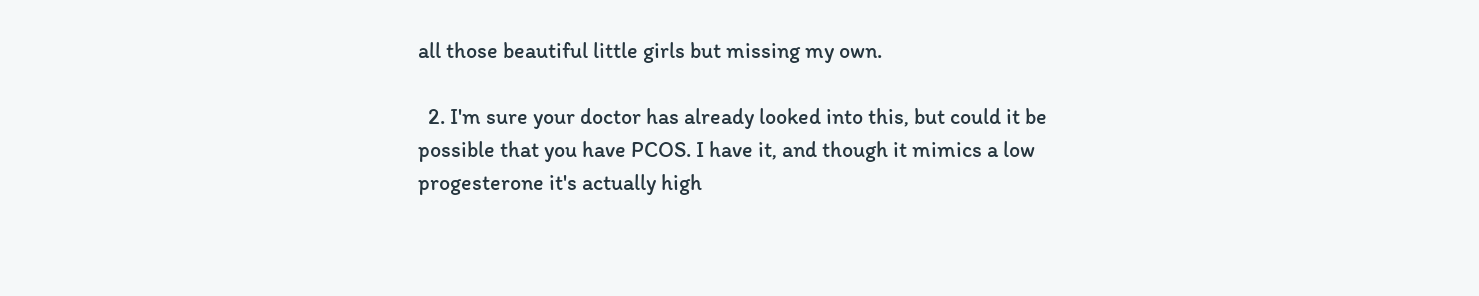all those beautiful little girls but missing my own.

  2. I'm sure your doctor has already looked into this, but could it be possible that you have PCOS. I have it, and though it mimics a low progesterone it's actually high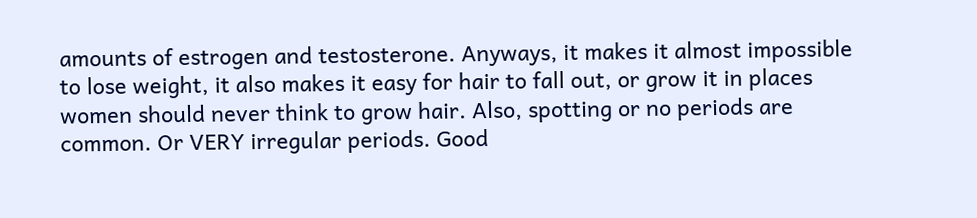amounts of estrogen and testosterone. Anyways, it makes it almost impossible to lose weight, it also makes it easy for hair to fall out, or grow it in places women should never think to grow hair. Also, spotting or no periods are common. Or VERY irregular periods. Good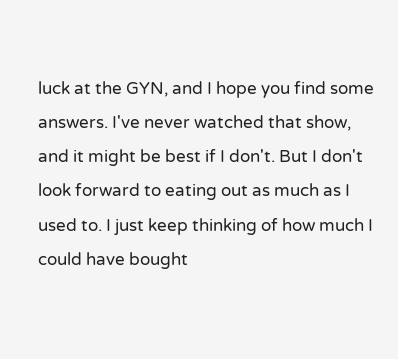luck at the GYN, and I hope you find some answers. I've never watched that show, and it might be best if I don't. But I don't look forward to eating out as much as I used to. I just keep thinking of how much I could have bought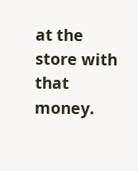at the store with that money.